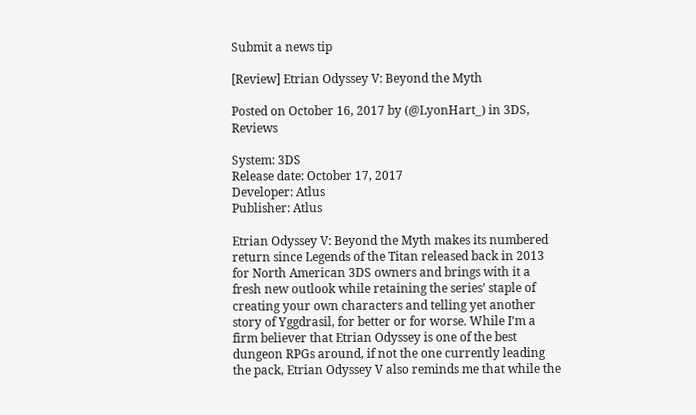Submit a news tip

[Review] Etrian Odyssey V: Beyond the Myth

Posted on October 16, 2017 by (@LyonHart_) in 3DS, Reviews

System: 3DS
Release date: October 17, 2017
Developer: Atlus
Publisher: Atlus

Etrian Odyssey V: Beyond the Myth makes its numbered return since Legends of the Titan released back in 2013 for North American 3DS owners and brings with it a fresh new outlook while retaining the series’ staple of creating your own characters and telling yet another story of Yggdrasil, for better or for worse. While I’m a firm believer that Etrian Odyssey is one of the best dungeon RPGs around, if not the one currently leading the pack, Etrian Odyssey V also reminds me that while the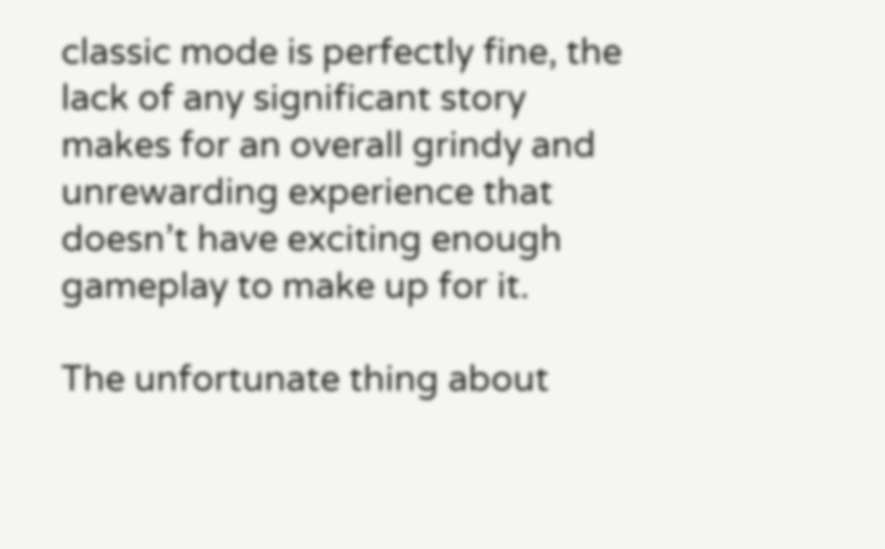classic mode is perfectly fine, the lack of any significant story makes for an overall grindy and unrewarding experience that doesn’t have exciting enough gameplay to make up for it.

The unfortunate thing about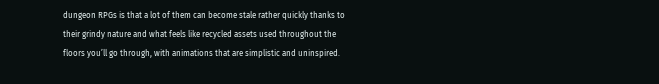dungeon RPGs is that a lot of them can become stale rather quickly thanks to their grindy nature and what feels like recycled assets used throughout the floors you’ll go through, with animations that are simplistic and uninspired.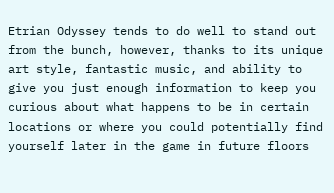Etrian Odyssey tends to do well to stand out from the bunch, however, thanks to its unique art style, fantastic music, and ability to give you just enough information to keep you curious about what happens to be in certain locations or where you could potentially find yourself later in the game in future floors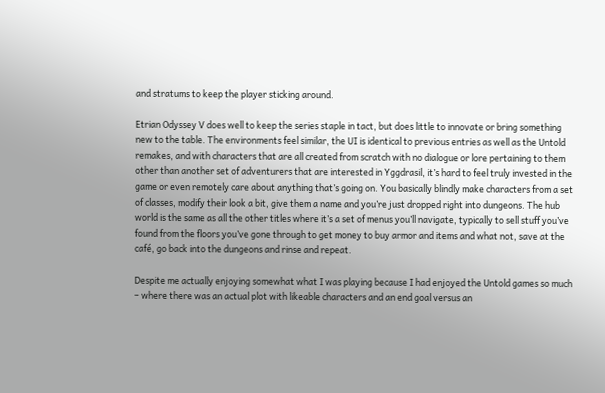and stratums to keep the player sticking around.

Etrian Odyssey V does well to keep the series staple in tact, but does little to innovate or bring something new to the table. The environments feel similar, the UI is identical to previous entries as well as the Untold remakes, and with characters that are all created from scratch with no dialogue or lore pertaining to them other than another set of adventurers that are interested in Yggdrasil, it’s hard to feel truly invested in the game or even remotely care about anything that’s going on. You basically blindly make characters from a set of classes, modify their look a bit, give them a name and you’re just dropped right into dungeons. The hub world is the same as all the other titles where it’s a set of menus you’ll navigate, typically to sell stuff you’ve found from the floors you’ve gone through to get money to buy armor and items and what not, save at the café, go back into the dungeons and rinse and repeat.

Despite me actually enjoying somewhat what I was playing because I had enjoyed the Untold games so much – where there was an actual plot with likeable characters and an end goal versus an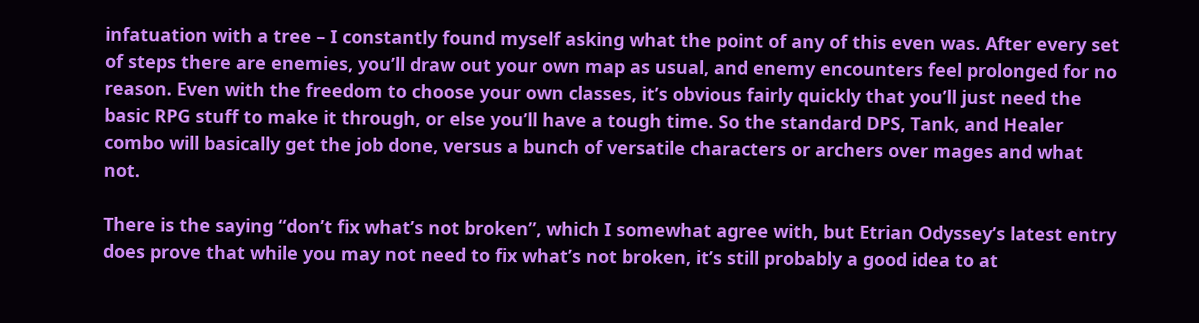infatuation with a tree – I constantly found myself asking what the point of any of this even was. After every set of steps there are enemies, you’ll draw out your own map as usual, and enemy encounters feel prolonged for no reason. Even with the freedom to choose your own classes, it’s obvious fairly quickly that you’ll just need the basic RPG stuff to make it through, or else you’ll have a tough time. So the standard DPS, Tank, and Healer combo will basically get the job done, versus a bunch of versatile characters or archers over mages and what not.

There is the saying “don’t fix what’s not broken”, which I somewhat agree with, but Etrian Odyssey’s latest entry does prove that while you may not need to fix what’s not broken, it’s still probably a good idea to at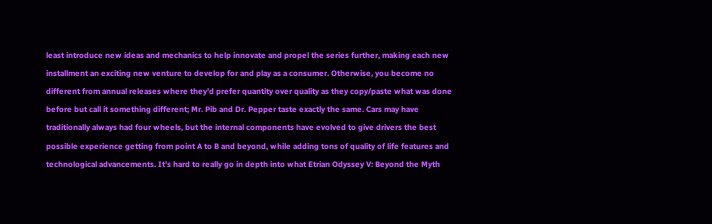least introduce new ideas and mechanics to help innovate and propel the series further, making each new installment an exciting new venture to develop for and play as a consumer. Otherwise, you become no different from annual releases where they’d prefer quantity over quality as they copy/paste what was done before but call it something different; Mr. Pib and Dr. Pepper taste exactly the same. Cars may have traditionally always had four wheels, but the internal components have evolved to give drivers the best possible experience getting from point A to B and beyond, while adding tons of quality of life features and technological advancements. It’s hard to really go in depth into what Etrian Odyssey V: Beyond the Myth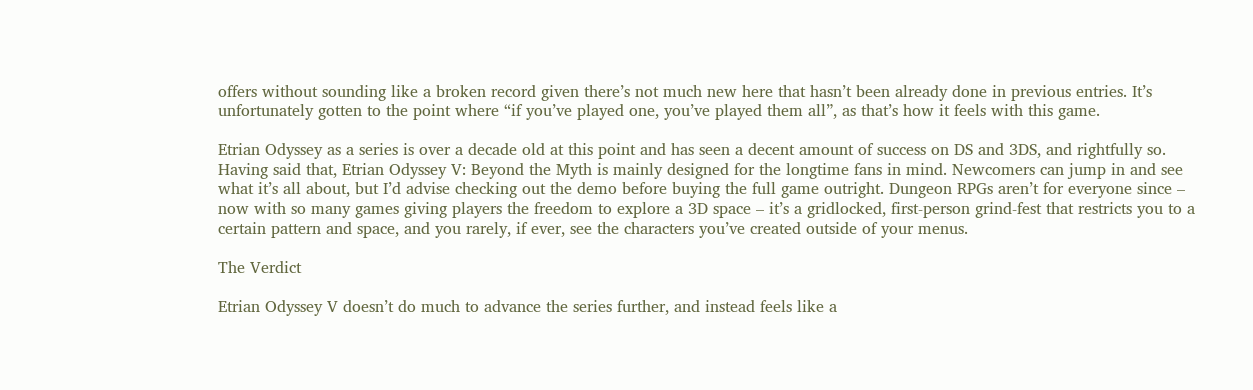offers without sounding like a broken record given there’s not much new here that hasn’t been already done in previous entries. It’s unfortunately gotten to the point where “if you’ve played one, you’ve played them all”, as that’s how it feels with this game.

Etrian Odyssey as a series is over a decade old at this point and has seen a decent amount of success on DS and 3DS, and rightfully so. Having said that, Etrian Odyssey V: Beyond the Myth is mainly designed for the longtime fans in mind. Newcomers can jump in and see what it’s all about, but I’d advise checking out the demo before buying the full game outright. Dungeon RPGs aren’t for everyone since – now with so many games giving players the freedom to explore a 3D space – it’s a gridlocked, first-person grind-fest that restricts you to a certain pattern and space, and you rarely, if ever, see the characters you’ve created outside of your menus.

The Verdict

Etrian Odyssey V doesn’t do much to advance the series further, and instead feels like a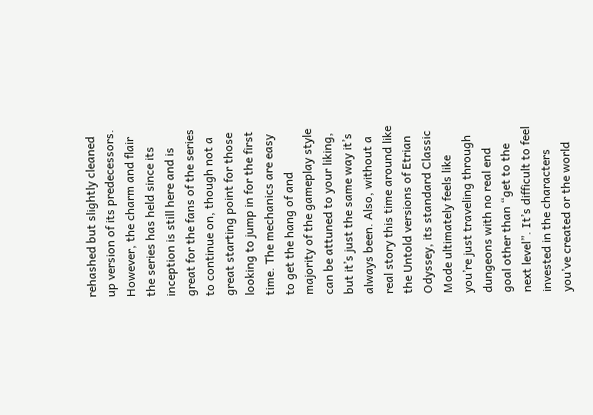rehashed but slightly cleaned up version of its predecessors. However, the charm and flair the series has held since its inception is still here and is great for the fans of the series to continue on, though not a great starting point for those looking to jump in for the first time. The mechanics are easy to get the hang of and majority of the gameplay style can be attuned to your liking, but it’s just the same way it’s always been. Also, without a real story this time around like the Untold versions of Etrian Odyssey, its standard Classic Mode ultimately feels like you’re just traveling through dungeons with no real end goal other than “get to the next level”. It’s difficult to feel invested in the characters you’ve created or the world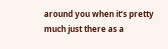around you when it’s pretty much just there as a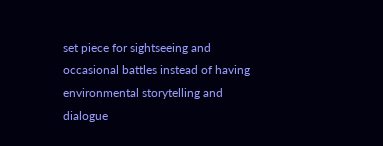set piece for sightseeing and occasional battles instead of having environmental storytelling and dialogue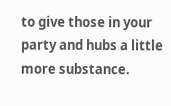to give those in your party and hubs a little more substance.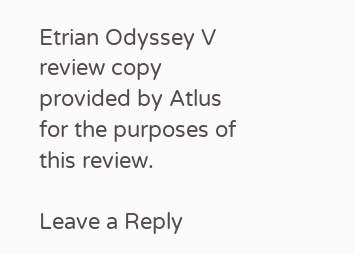Etrian Odyssey V review copy provided by Atlus for the purposes of this review.

Leave a Reply